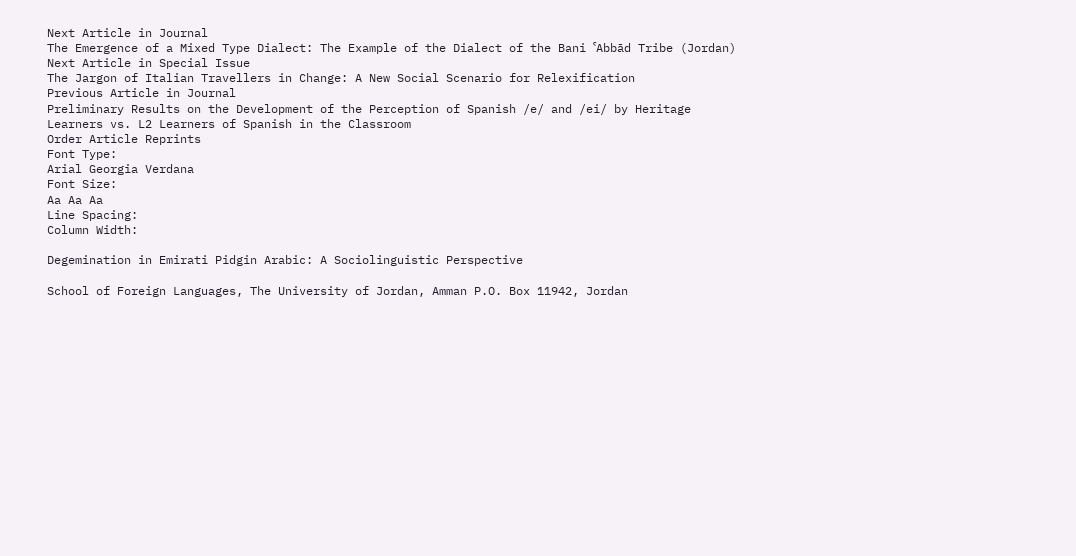Next Article in Journal
The Emergence of a Mixed Type Dialect: The Example of the Dialect of the Bani ˁAbbād Tribe (Jordan)
Next Article in Special Issue
The Jargon of Italian Travellers in Change: A New Social Scenario for Relexification
Previous Article in Journal
Preliminary Results on the Development of the Perception of Spanish /e/ and /ei/ by Heritage Learners vs. L2 Learners of Spanish in the Classroom
Order Article Reprints
Font Type:
Arial Georgia Verdana
Font Size:
Aa Aa Aa
Line Spacing:
Column Width:

Degemination in Emirati Pidgin Arabic: A Sociolinguistic Perspective

School of Foreign Languages, The University of Jordan, Amman P.O. Box 11942, Jordan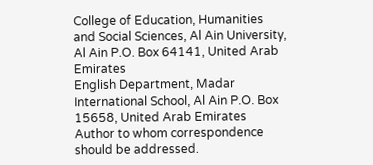College of Education, Humanities and Social Sciences, Al Ain University, Al Ain P.O. Box 64141, United Arab Emirates
English Department, Madar International School, Al Ain P.O. Box 15658, United Arab Emirates
Author to whom correspondence should be addressed.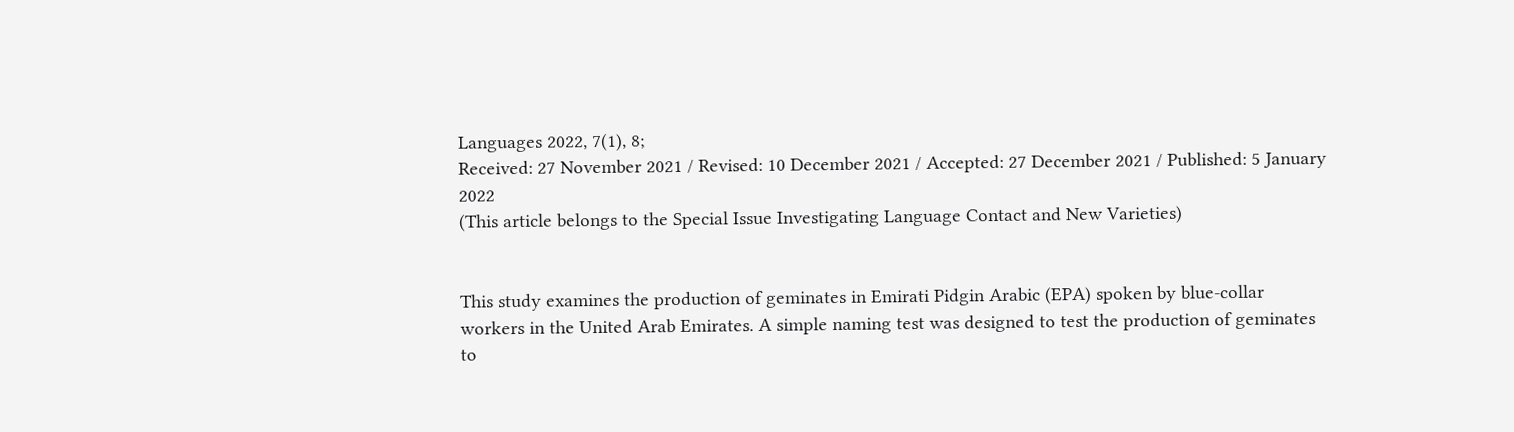Languages 2022, 7(1), 8;
Received: 27 November 2021 / Revised: 10 December 2021 / Accepted: 27 December 2021 / Published: 5 January 2022
(This article belongs to the Special Issue Investigating Language Contact and New Varieties)


This study examines the production of geminates in Emirati Pidgin Arabic (EPA) spoken by blue-collar workers in the United Arab Emirates. A simple naming test was designed to test the production of geminates to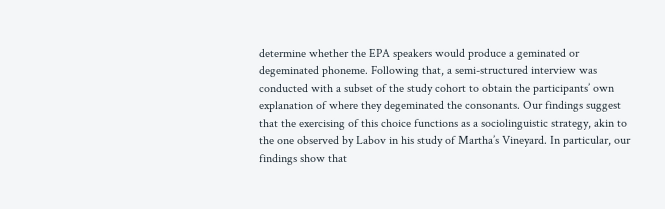determine whether the EPA speakers would produce a geminated or degeminated phoneme. Following that, a semi-structured interview was conducted with a subset of the study cohort to obtain the participants’ own explanation of where they degeminated the consonants. Our findings suggest that the exercising of this choice functions as a sociolinguistic strategy, akin to the one observed by Labov in his study of Martha’s Vineyard. In particular, our findings show that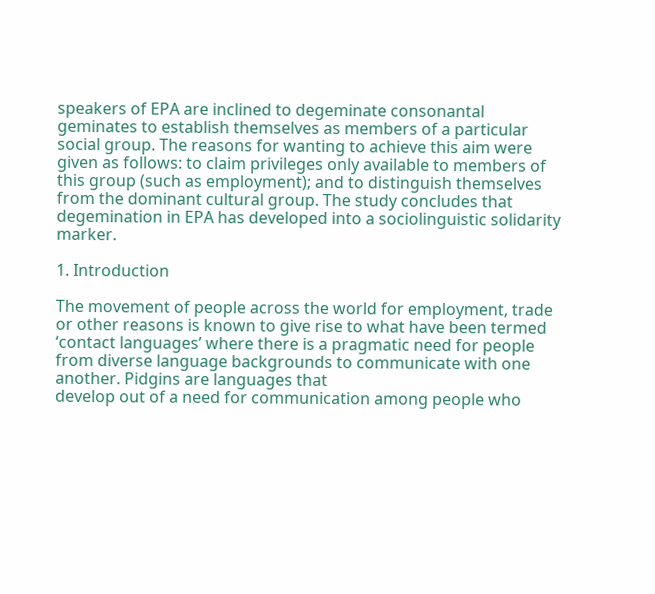speakers of EPA are inclined to degeminate consonantal geminates to establish themselves as members of a particular social group. The reasons for wanting to achieve this aim were given as follows: to claim privileges only available to members of this group (such as employment); and to distinguish themselves from the dominant cultural group. The study concludes that degemination in EPA has developed into a sociolinguistic solidarity marker.

1. Introduction

The movement of people across the world for employment, trade or other reasons is known to give rise to what have been termed ‘contact languages’ where there is a pragmatic need for people from diverse language backgrounds to communicate with one another. Pidgins are languages that
develop out of a need for communication among people who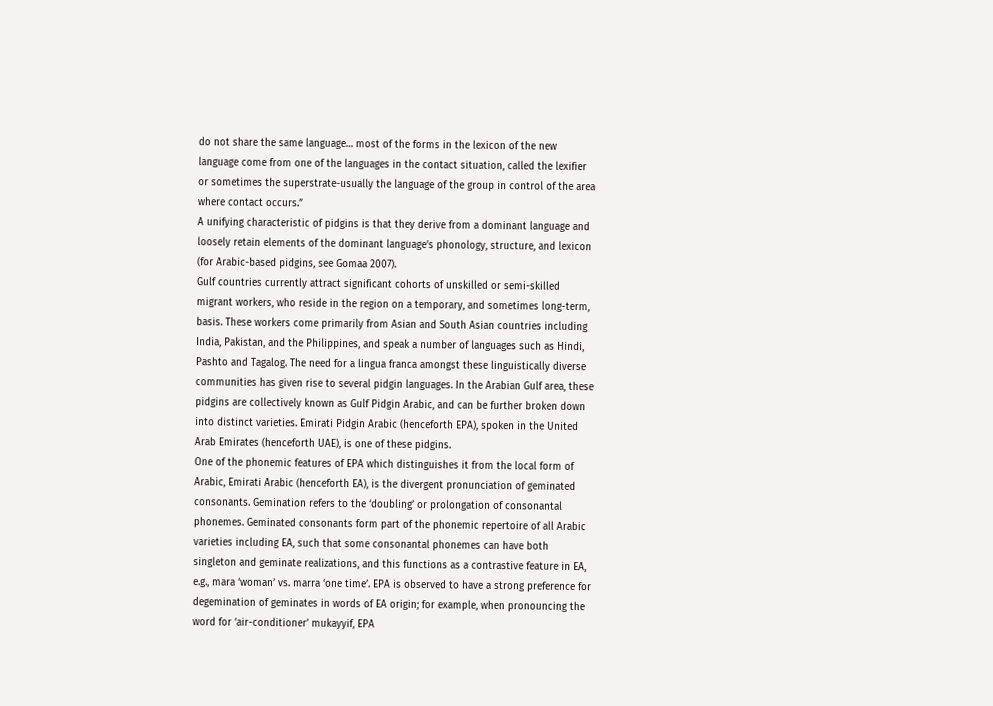do not share the same language… most of the forms in the lexicon of the new language come from one of the languages in the contact situation, called the lexifier or sometimes the superstrate-usually the language of the group in control of the area where contact occurs.”
A unifying characteristic of pidgins is that they derive from a dominant language and loosely retain elements of the dominant language’s phonology, structure, and lexicon (for Arabic-based pidgins, see Gomaa 2007).
Gulf countries currently attract significant cohorts of unskilled or semi-skilled migrant workers, who reside in the region on a temporary, and sometimes long-term, basis. These workers come primarily from Asian and South Asian countries including India, Pakistan, and the Philippines, and speak a number of languages such as Hindi, Pashto and Tagalog. The need for a lingua franca amongst these linguistically diverse communities has given rise to several pidgin languages. In the Arabian Gulf area, these pidgins are collectively known as Gulf Pidgin Arabic, and can be further broken down into distinct varieties. Emirati Pidgin Arabic (henceforth EPA), spoken in the United Arab Emirates (henceforth UAE), is one of these pidgins.
One of the phonemic features of EPA which distinguishes it from the local form of Arabic, Emirati Arabic (henceforth EA), is the divergent pronunciation of geminated consonants. Gemination refers to the ‘doubling’ or prolongation of consonantal phonemes. Geminated consonants form part of the phonemic repertoire of all Arabic varieties including EA, such that some consonantal phonemes can have both singleton and geminate realizations, and this functions as a contrastive feature in EA, e.g., mara ‘woman’ vs. marra ‘one time’. EPA is observed to have a strong preference for degemination of geminates in words of EA origin; for example, when pronouncing the word for ‘air-conditioner’ mukayyif, EPA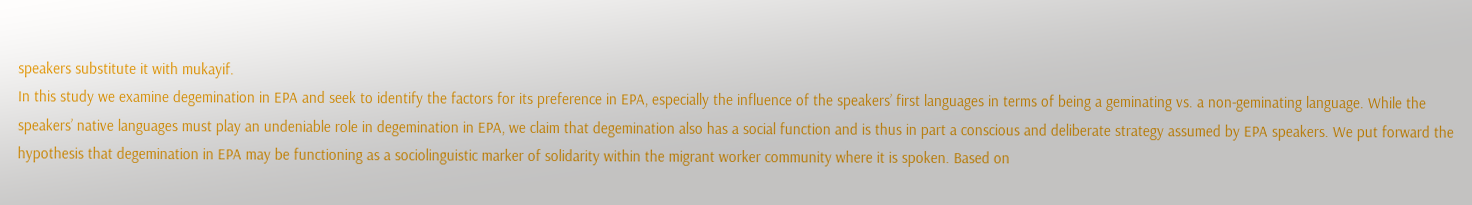speakers substitute it with mukayif.
In this study we examine degemination in EPA and seek to identify the factors for its preference in EPA, especially the influence of the speakers’ first languages in terms of being a geminating vs. a non-geminating language. While the speakers’ native languages must play an undeniable role in degemination in EPA, we claim that degemination also has a social function and is thus in part a conscious and deliberate strategy assumed by EPA speakers. We put forward the hypothesis that degemination in EPA may be functioning as a sociolinguistic marker of solidarity within the migrant worker community where it is spoken. Based on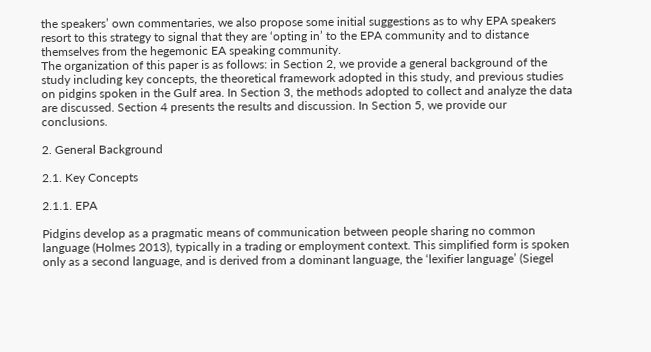the speakers’ own commentaries, we also propose some initial suggestions as to why EPA speakers resort to this strategy to signal that they are ‘opting in’ to the EPA community and to distance themselves from the hegemonic EA speaking community.
The organization of this paper is as follows: in Section 2, we provide a general background of the study including key concepts, the theoretical framework adopted in this study, and previous studies on pidgins spoken in the Gulf area. In Section 3, the methods adopted to collect and analyze the data are discussed. Section 4 presents the results and discussion. In Section 5, we provide our conclusions.

2. General Background

2.1. Key Concepts

2.1.1. EPA

Pidgins develop as a pragmatic means of communication between people sharing no common language (Holmes 2013), typically in a trading or employment context. This simplified form is spoken only as a second language, and is derived from a dominant language, the ‘lexifier language’ (Siegel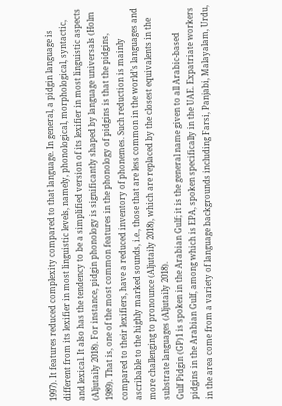1997). It features reduced complexity compared to that language. In general, a pidgin language is different from its lexifier in most linguistic levels, namely, phonological, morphological, syntactic, and lexical. It also has the tendency to be a simplified version of its lexifier in most linguistic aspects (Aljutaily 2018). For instance, pidgin phonology is significantly shaped by language universals (Holm 1989). That is, one of the most common features in the phonology of pidgins is that the pidgins, compared to their lexifiers, have a reduced inventory of phonemes. Such reduction is mainly ascribable to the highly marked sounds, i.e., those that are less common in the world’s languages and more challenging to pronounce (Aljutaily 2018), which are replaced by the closest equivalents in the substrate languages (Aljutaily 2018).
Gulf Pidgin (GP)1 is spoken in the Arabian Gulf; it is the general name given to all Arabic-based pidgins in the Arabian Gulf, among which is EPA, spoken specifically in the UAE. Expatriate workers in the area come from a variety of language backgrounds including Farsi, Panjabi, Malayalam, Urdu,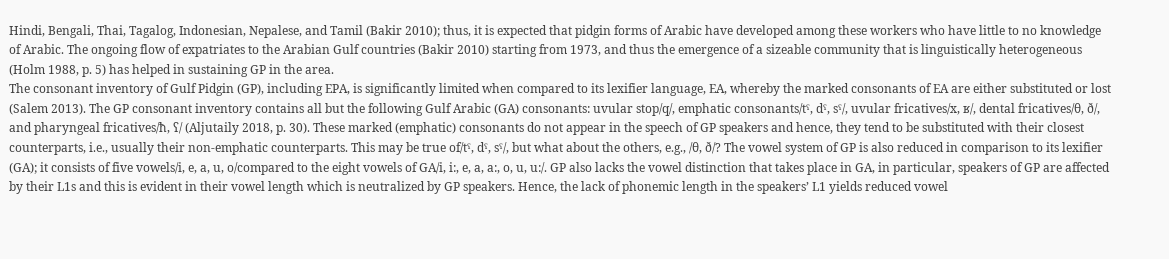Hindi, Bengali, Thai, Tagalog, Indonesian, Nepalese, and Tamil (Bakir 2010); thus, it is expected that pidgin forms of Arabic have developed among these workers who have little to no knowledge of Arabic. The ongoing flow of expatriates to the Arabian Gulf countries (Bakir 2010) starting from 1973, and thus the emergence of a sizeable community that is linguistically heterogeneous (Holm 1988, p. 5) has helped in sustaining GP in the area.
The consonant inventory of Gulf Pidgin (GP), including EPA, is significantly limited when compared to its lexifier language, EA, whereby the marked consonants of EA are either substituted or lost (Salem 2013). The GP consonant inventory contains all but the following Gulf Arabic (GA) consonants: uvular stop/q/, emphatic consonants/tˤ, dˤ, sˤ/, uvular fricatives/x, ʁ/, dental fricatives/θ, ð/, and pharyngeal fricatives/ħ, ʕ/ (Aljutaily 2018, p. 30). These marked (emphatic) consonants do not appear in the speech of GP speakers and hence, they tend to be substituted with their closest counterparts, i.e., usually their non-emphatic counterparts. This may be true of/tˤ, dˤ, sˤ/, but what about the others, e.g., /θ, ð/? The vowel system of GP is also reduced in comparison to its lexifier (GA); it consists of five vowels/i, e, a, u, o/compared to the eight vowels of GA/i, i:, e, a, a:, o, u, u:/. GP also lacks the vowel distinction that takes place in GA, in particular, speakers of GP are affected by their L1s and this is evident in their vowel length which is neutralized by GP speakers. Hence, the lack of phonemic length in the speakers’ L1 yields reduced vowel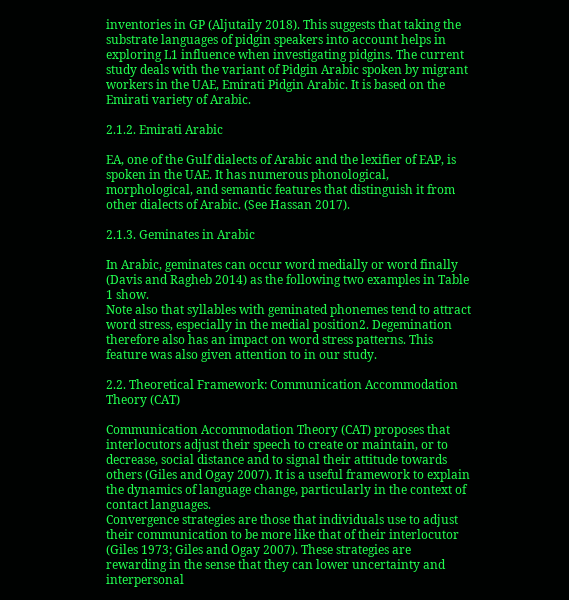inventories in GP (Aljutaily 2018). This suggests that taking the substrate languages of pidgin speakers into account helps in exploring L1 influence when investigating pidgins. The current study deals with the variant of Pidgin Arabic spoken by migrant workers in the UAE, Emirati Pidgin Arabic. It is based on the Emirati variety of Arabic.

2.1.2. Emirati Arabic

EA, one of the Gulf dialects of Arabic and the lexifier of EAP, is spoken in the UAE. It has numerous phonological, morphological, and semantic features that distinguish it from other dialects of Arabic. (See Hassan 2017).

2.1.3. Geminates in Arabic

In Arabic, geminates can occur word medially or word finally (Davis and Ragheb 2014) as the following two examples in Table 1 show.
Note also that syllables with geminated phonemes tend to attract word stress, especially in the medial position2. Degemination therefore also has an impact on word stress patterns. This feature was also given attention to in our study.

2.2. Theoretical Framework: Communication Accommodation Theory (CAT)

Communication Accommodation Theory (CAT) proposes that interlocutors adjust their speech to create or maintain, or to decrease, social distance and to signal their attitude towards others (Giles and Ogay 2007). It is a useful framework to explain the dynamics of language change, particularly in the context of contact languages.
Convergence strategies are those that individuals use to adjust their communication to be more like that of their interlocutor (Giles 1973; Giles and Ogay 2007). These strategies are rewarding in the sense that they can lower uncertainty and interpersonal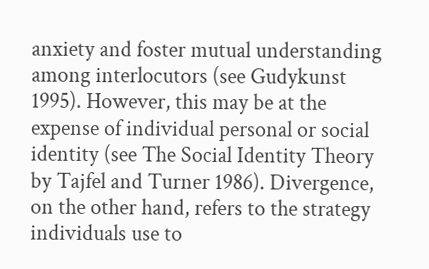anxiety and foster mutual understanding among interlocutors (see Gudykunst 1995). However, this may be at the expense of individual personal or social identity (see The Social Identity Theory by Tajfel and Turner 1986). Divergence, on the other hand, refers to the strategy individuals use to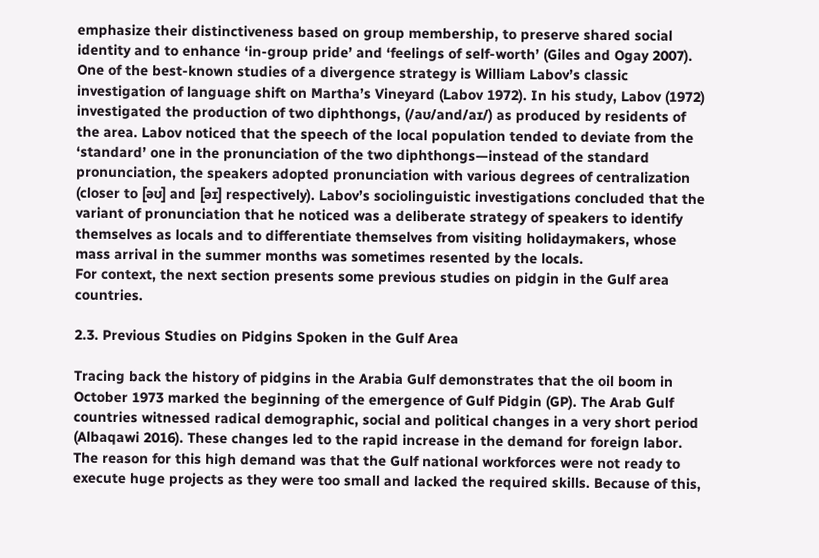emphasize their distinctiveness based on group membership, to preserve shared social identity and to enhance ‘in-group pride’ and ‘feelings of self-worth’ (Giles and Ogay 2007).
One of the best-known studies of a divergence strategy is William Labov’s classic investigation of language shift on Martha’s Vineyard (Labov 1972). In his study, Labov (1972) investigated the production of two diphthongs, (/aʊ/and/aɪ/) as produced by residents of the area. Labov noticed that the speech of the local population tended to deviate from the ‘standard’ one in the pronunciation of the two diphthongs—instead of the standard pronunciation, the speakers adopted pronunciation with various degrees of centralization (closer to [əʊ] and [əɪ] respectively). Labov’s sociolinguistic investigations concluded that the variant of pronunciation that he noticed was a deliberate strategy of speakers to identify themselves as locals and to differentiate themselves from visiting holidaymakers, whose mass arrival in the summer months was sometimes resented by the locals.
For context, the next section presents some previous studies on pidgin in the Gulf area countries.

2.3. Previous Studies on Pidgins Spoken in the Gulf Area

Tracing back the history of pidgins in the Arabia Gulf demonstrates that the oil boom in October 1973 marked the beginning of the emergence of Gulf Pidgin (GP). The Arab Gulf countries witnessed radical demographic, social and political changes in a very short period (Albaqawi 2016). These changes led to the rapid increase in the demand for foreign labor. The reason for this high demand was that the Gulf national workforces were not ready to execute huge projects as they were too small and lacked the required skills. Because of this,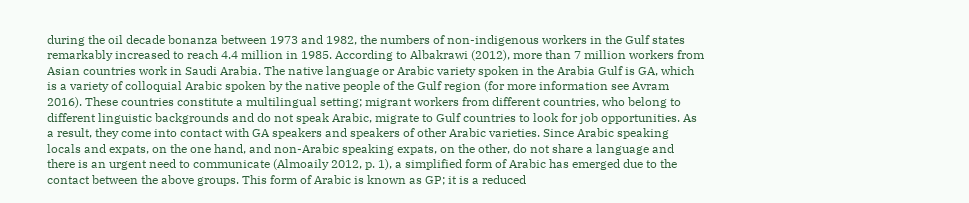during the oil decade bonanza between 1973 and 1982, the numbers of non-indigenous workers in the Gulf states remarkably increased to reach 4.4 million in 1985. According to Albakrawi (2012), more than 7 million workers from Asian countries work in Saudi Arabia. The native language or Arabic variety spoken in the Arabia Gulf is GA, which is a variety of colloquial Arabic spoken by the native people of the Gulf region (for more information see Avram 2016). These countries constitute a multilingual setting; migrant workers from different countries, who belong to different linguistic backgrounds and do not speak Arabic, migrate to Gulf countries to look for job opportunities. As a result, they come into contact with GA speakers and speakers of other Arabic varieties. Since Arabic speaking locals and expats, on the one hand, and non-Arabic speaking expats, on the other, do not share a language and there is an urgent need to communicate (Almoaily 2012, p. 1), a simplified form of Arabic has emerged due to the contact between the above groups. This form of Arabic is known as GP; it is a reduced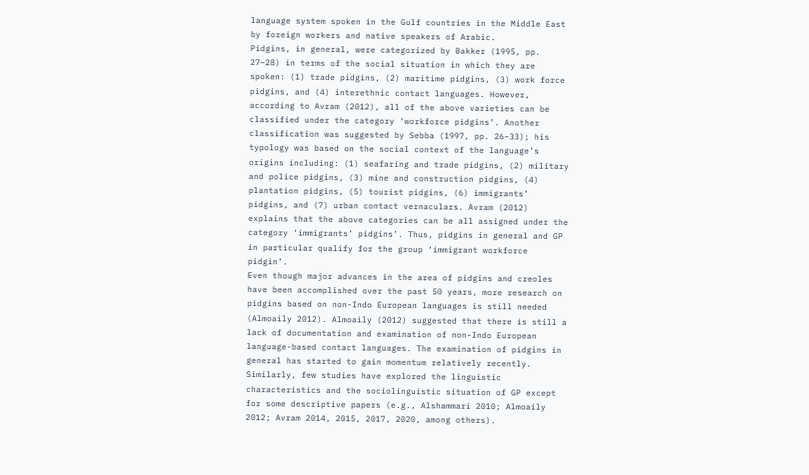language system spoken in the Gulf countries in the Middle East by foreign workers and native speakers of Arabic.
Pidgins, in general, were categorized by Bakker (1995, pp. 27–28) in terms of the social situation in which they are spoken: (1) trade pidgins, (2) maritime pidgins, (3) work force pidgins, and (4) interethnic contact languages. However, according to Avram (2012), all of the above varieties can be classified under the category ‘workforce pidgins’. Another classification was suggested by Sebba (1997, pp. 26–33); his typology was based on the social context of the language’s origins including: (1) seafaring and trade pidgins, (2) military and police pidgins, (3) mine and construction pidgins, (4) plantation pidgins, (5) tourist pidgins, (6) immigrants’ pidgins, and (7) urban contact vernaculars. Avram (2012) explains that the above categories can be all assigned under the category ‘immigrants’ pidgins’. Thus, pidgins in general and GP in particular qualify for the group ‘immigrant workforce pidgin’.
Even though major advances in the area of pidgins and creoles have been accomplished over the past 50 years, more research on pidgins based on non-Indo European languages is still needed (Almoaily 2012). Almoaily (2012) suggested that there is still a lack of documentation and examination of non-Indo European language-based contact languages. The examination of pidgins in general has started to gain momentum relatively recently. Similarly, few studies have explored the linguistic characteristics and the sociolinguistic situation of GP except for some descriptive papers (e.g., Alshammari 2010; Almoaily 2012; Avram 2014, 2015, 2017, 2020, among others).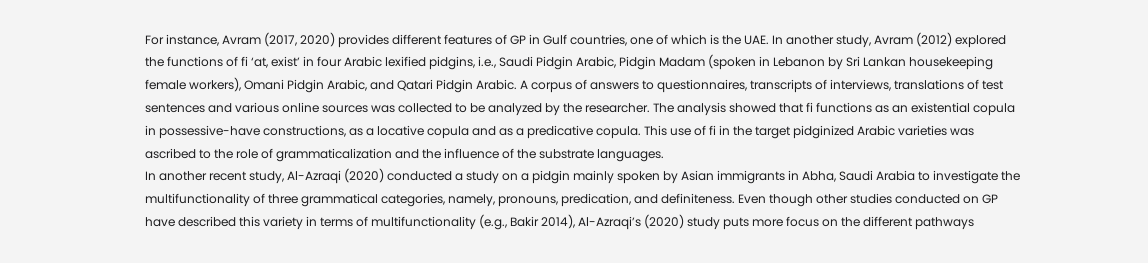For instance, Avram (2017, 2020) provides different features of GP in Gulf countries, one of which is the UAE. In another study, Avram (2012) explored the functions of fi ‘at, exist’ in four Arabic lexified pidgins, i.e., Saudi Pidgin Arabic, Pidgin Madam (spoken in Lebanon by Sri Lankan housekeeping female workers), Omani Pidgin Arabic, and Qatari Pidgin Arabic. A corpus of answers to questionnaires, transcripts of interviews, translations of test sentences and various online sources was collected to be analyzed by the researcher. The analysis showed that fi functions as an existential copula in possessive-have constructions, as a locative copula and as a predicative copula. This use of fi in the target pidginized Arabic varieties was ascribed to the role of grammaticalization and the influence of the substrate languages.
In another recent study, Al-Azraqi (2020) conducted a study on a pidgin mainly spoken by Asian immigrants in Abha, Saudi Arabia to investigate the multifunctionality of three grammatical categories, namely, pronouns, predication, and definiteness. Even though other studies conducted on GP have described this variety in terms of multifunctionality (e.g., Bakir 2014), Al-Azraqi’s (2020) study puts more focus on the different pathways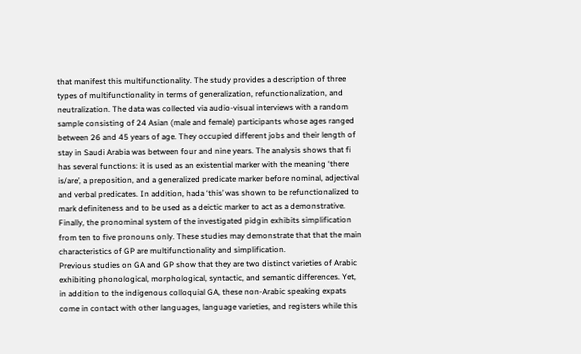that manifest this multifunctionality. The study provides a description of three types of multifunctionality in terms of generalization, refunctionalization, and neutralization. The data was collected via audio-visual interviews with a random sample consisting of 24 Asian (male and female) participants whose ages ranged between 26 and 45 years of age. They occupied different jobs and their length of stay in Saudi Arabia was between four and nine years. The analysis shows that fi has several functions: it is used as an existential marker with the meaning ‘there is/are’, a preposition, and a generalized predicate marker before nominal, adjectival and verbal predicates. In addition, hada ‘this’ was shown to be refunctionalized to mark definiteness and to be used as a deictic marker to act as a demonstrative. Finally, the pronominal system of the investigated pidgin exhibits simplification from ten to five pronouns only. These studies may demonstrate that that the main characteristics of GP are multifunctionality and simplification.
Previous studies on GA and GP show that they are two distinct varieties of Arabic exhibiting phonological, morphological, syntactic, and semantic differences. Yet, in addition to the indigenous colloquial GA, these non-Arabic speaking expats come in contact with other languages, language varieties, and registers while this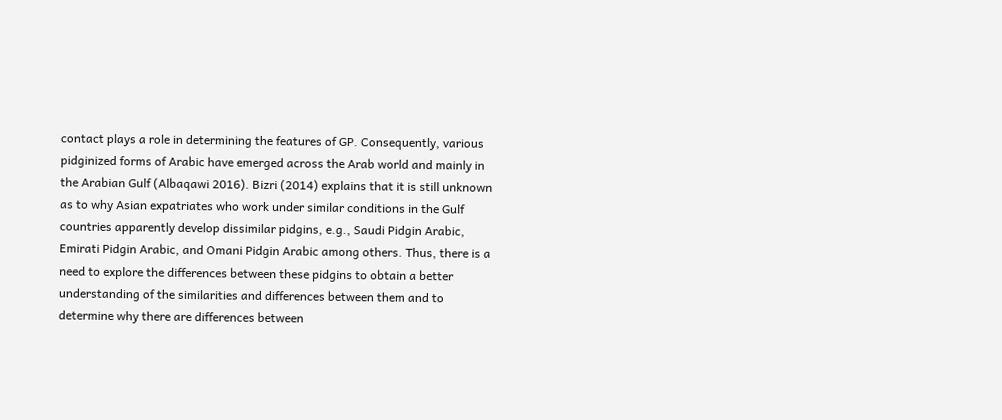contact plays a role in determining the features of GP. Consequently, various pidginized forms of Arabic have emerged across the Arab world and mainly in the Arabian Gulf (Albaqawi 2016). Bizri (2014) explains that it is still unknown as to why Asian expatriates who work under similar conditions in the Gulf countries apparently develop dissimilar pidgins, e.g., Saudi Pidgin Arabic, Emirati Pidgin Arabic, and Omani Pidgin Arabic among others. Thus, there is a need to explore the differences between these pidgins to obtain a better understanding of the similarities and differences between them and to determine why there are differences between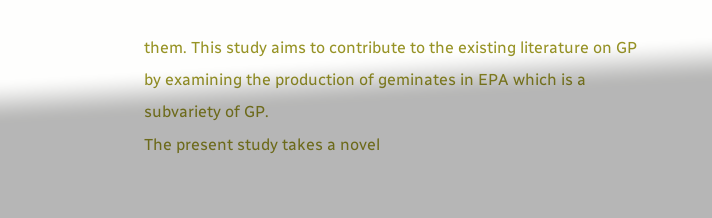them. This study aims to contribute to the existing literature on GP by examining the production of geminates in EPA which is a subvariety of GP.
The present study takes a novel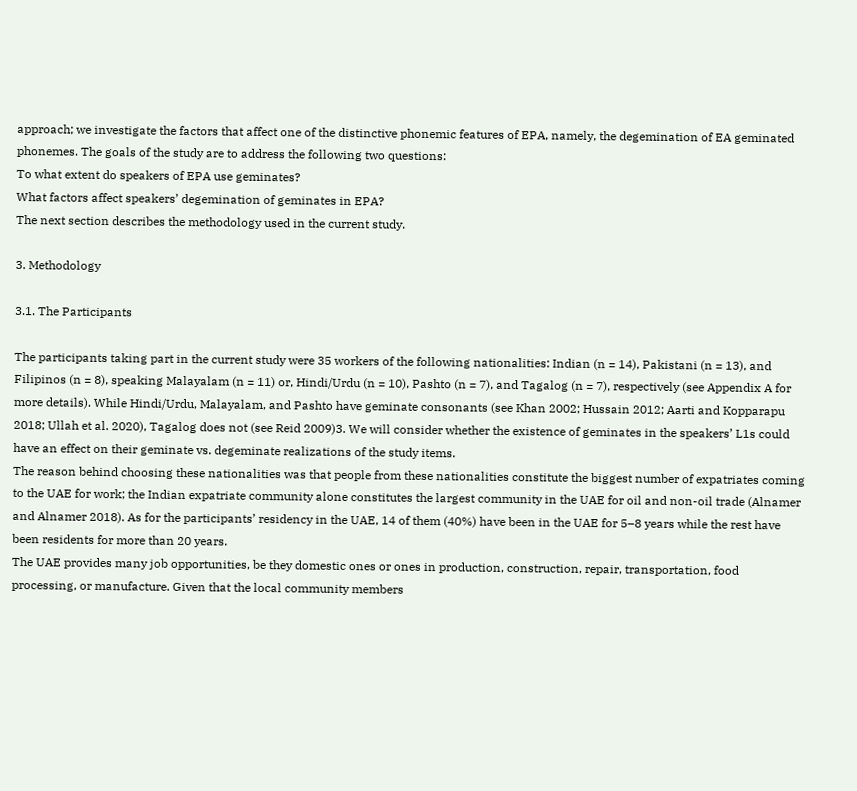approach; we investigate the factors that affect one of the distinctive phonemic features of EPA, namely, the degemination of EA geminated phonemes. The goals of the study are to address the following two questions:
To what extent do speakers of EPA use geminates?
What factors affect speakers’ degemination of geminates in EPA?
The next section describes the methodology used in the current study.

3. Methodology

3.1. The Participants

The participants taking part in the current study were 35 workers of the following nationalities: Indian (n = 14), Pakistani (n = 13), and Filipinos (n = 8), speaking Malayalam (n = 11) or, Hindi/Urdu (n = 10), Pashto (n = 7), and Tagalog (n = 7), respectively (see Appendix A for more details). While Hindi/Urdu, Malayalam, and Pashto have geminate consonants (see Khan 2002; Hussain 2012; Aarti and Kopparapu 2018; Ullah et al. 2020), Tagalog does not (see Reid 2009)3. We will consider whether the existence of geminates in the speakers’ L1s could have an effect on their geminate vs. degeminate realizations of the study items.
The reason behind choosing these nationalities was that people from these nationalities constitute the biggest number of expatriates coming to the UAE for work; the Indian expatriate community alone constitutes the largest community in the UAE for oil and non-oil trade (Alnamer and Alnamer 2018). As for the participants’ residency in the UAE, 14 of them (40%) have been in the UAE for 5–8 years while the rest have been residents for more than 20 years.
The UAE provides many job opportunities, be they domestic ones or ones in production, construction, repair, transportation, food processing, or manufacture. Given that the local community members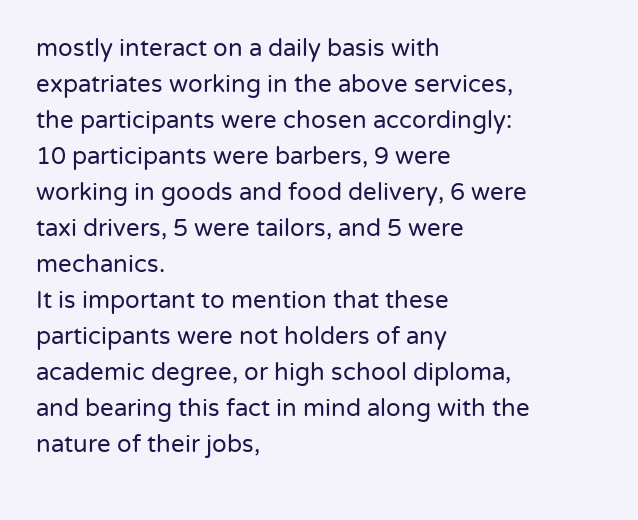mostly interact on a daily basis with expatriates working in the above services, the participants were chosen accordingly: 10 participants were barbers, 9 were working in goods and food delivery, 6 were taxi drivers, 5 were tailors, and 5 were mechanics.
It is important to mention that these participants were not holders of any academic degree, or high school diploma, and bearing this fact in mind along with the nature of their jobs,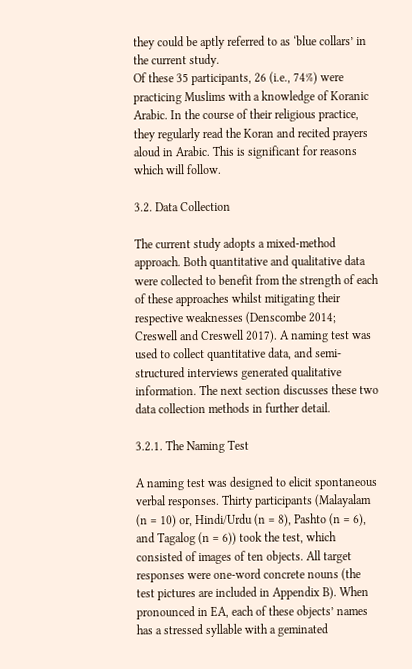they could be aptly referred to as ‘blue collars’ in the current study.
Of these 35 participants, 26 (i.e., 74%) were practicing Muslims with a knowledge of Koranic Arabic. In the course of their religious practice, they regularly read the Koran and recited prayers aloud in Arabic. This is significant for reasons which will follow.

3.2. Data Collection

The current study adopts a mixed-method approach. Both quantitative and qualitative data were collected to benefit from the strength of each of these approaches whilst mitigating their respective weaknesses (Denscombe 2014; Creswell and Creswell 2017). A naming test was used to collect quantitative data, and semi-structured interviews generated qualitative information. The next section discusses these two data collection methods in further detail.

3.2.1. The Naming Test

A naming test was designed to elicit spontaneous verbal responses. Thirty participants (Malayalam (n = 10) or, Hindi/Urdu (n = 8), Pashto (n = 6), and Tagalog (n = 6)) took the test, which consisted of images of ten objects. All target responses were one-word concrete nouns (the test pictures are included in Appendix B). When pronounced in EA, each of these objects’ names has a stressed syllable with a geminated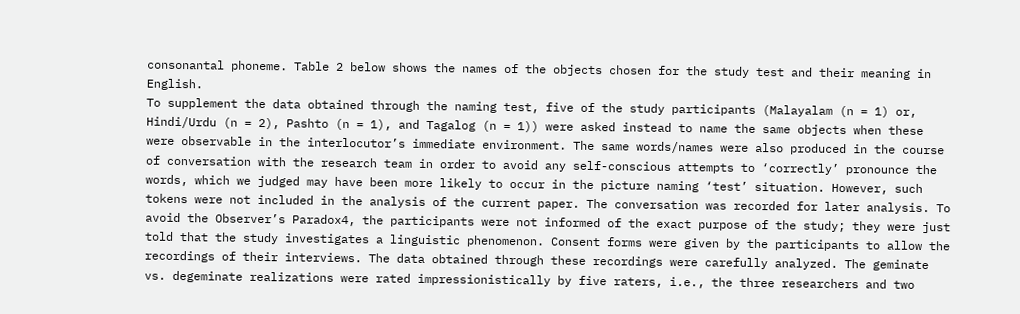consonantal phoneme. Table 2 below shows the names of the objects chosen for the study test and their meaning in English.
To supplement the data obtained through the naming test, five of the study participants (Malayalam (n = 1) or, Hindi/Urdu (n = 2), Pashto (n = 1), and Tagalog (n = 1)) were asked instead to name the same objects when these were observable in the interlocutor’s immediate environment. The same words/names were also produced in the course of conversation with the research team in order to avoid any self-conscious attempts to ‘correctly’ pronounce the words, which we judged may have been more likely to occur in the picture naming ‘test’ situation. However, such tokens were not included in the analysis of the current paper. The conversation was recorded for later analysis. To avoid the Observer’s Paradox4, the participants were not informed of the exact purpose of the study; they were just told that the study investigates a linguistic phenomenon. Consent forms were given by the participants to allow the recordings of their interviews. The data obtained through these recordings were carefully analyzed. The geminate vs. degeminate realizations were rated impressionistically by five raters, i.e., the three researchers and two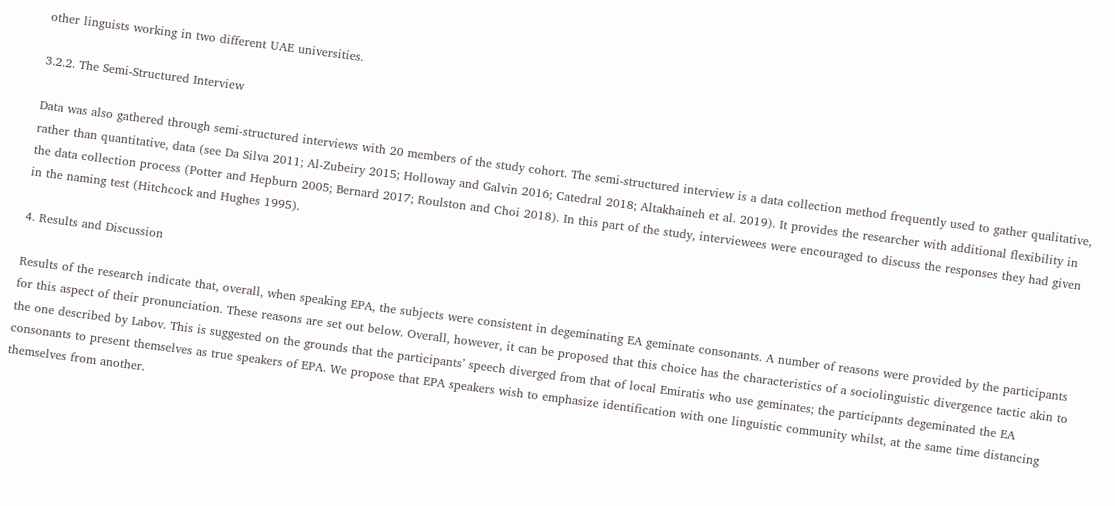other linguists working in two different UAE universities.

3.2.2. The Semi-Structured Interview

Data was also gathered through semi-structured interviews with 20 members of the study cohort. The semi-structured interview is a data collection method frequently used to gather qualitative, rather than quantitative, data (see Da Silva 2011; Al-Zubeiry 2015; Holloway and Galvin 2016; Catedral 2018; Altakhaineh et al. 2019). It provides the researcher with additional flexibility in the data collection process (Potter and Hepburn 2005; Bernard 2017; Roulston and Choi 2018). In this part of the study, interviewees were encouraged to discuss the responses they had given in the naming test (Hitchcock and Hughes 1995).

4. Results and Discussion

Results of the research indicate that, overall, when speaking EPA, the subjects were consistent in degeminating EA geminate consonants. A number of reasons were provided by the participants for this aspect of their pronunciation. These reasons are set out below. Overall, however, it can be proposed that this choice has the characteristics of a sociolinguistic divergence tactic akin to the one described by Labov. This is suggested on the grounds that the participants’ speech diverged from that of local Emiratis who use geminates; the participants degeminated the EA consonants to present themselves as true speakers of EPA. We propose that EPA speakers wish to emphasize identification with one linguistic community whilst, at the same time distancing themselves from another.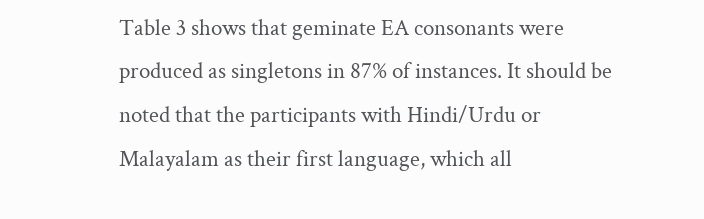Table 3 shows that geminate EA consonants were produced as singletons in 87% of instances. It should be noted that the participants with Hindi/Urdu or Malayalam as their first language, which all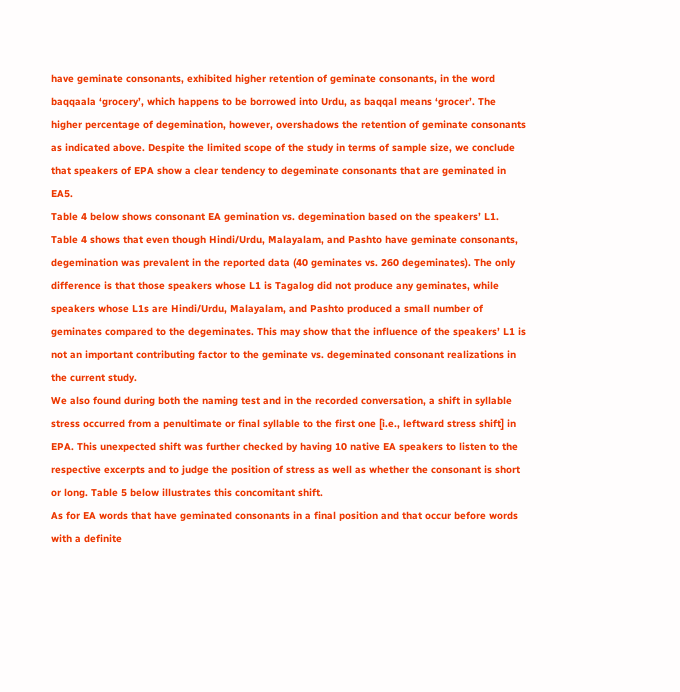have geminate consonants, exhibited higher retention of geminate consonants, in the word baqqaala ‘grocery’, which happens to be borrowed into Urdu, as baqqal means ‘grocer’. The higher percentage of degemination, however, overshadows the retention of geminate consonants as indicated above. Despite the limited scope of the study in terms of sample size, we conclude that speakers of EPA show a clear tendency to degeminate consonants that are geminated in EA5.
Table 4 below shows consonant EA gemination vs. degemination based on the speakers’ L1.
Table 4 shows that even though Hindi/Urdu, Malayalam, and Pashto have geminate consonants, degemination was prevalent in the reported data (40 geminates vs. 260 degeminates). The only difference is that those speakers whose L1 is Tagalog did not produce any geminates, while speakers whose L1s are Hindi/Urdu, Malayalam, and Pashto produced a small number of geminates compared to the degeminates. This may show that the influence of the speakers’ L1 is not an important contributing factor to the geminate vs. degeminated consonant realizations in the current study.
We also found during both the naming test and in the recorded conversation, a shift in syllable stress occurred from a penultimate or final syllable to the first one [i.e., leftward stress shift] in EPA. This unexpected shift was further checked by having 10 native EA speakers to listen to the respective excerpts and to judge the position of stress as well as whether the consonant is short or long. Table 5 below illustrates this concomitant shift.
As for EA words that have geminated consonants in a final position and that occur before words with a definite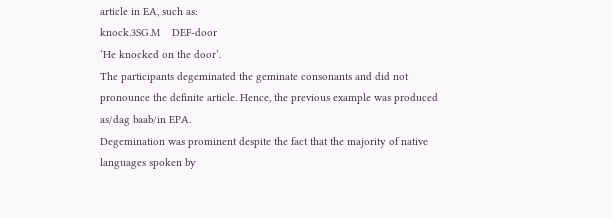article in EA, such as:
knock.3SG.M    DEF-door
‘He knocked on the door’.
The participants degeminated the geminate consonants and did not pronounce the definite article. Hence, the previous example was produced as/dag baab/in EPA.
Degemination was prominent despite the fact that the majority of native languages spoken by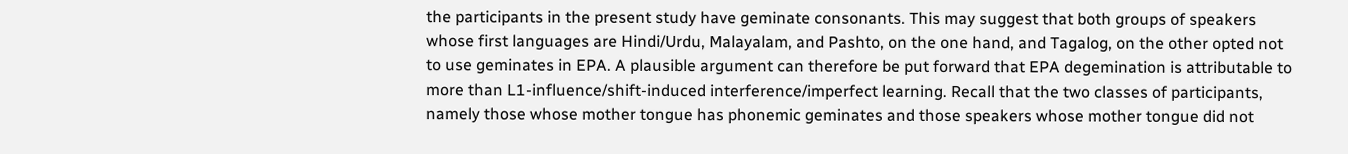the participants in the present study have geminate consonants. This may suggest that both groups of speakers whose first languages are Hindi/Urdu, Malayalam, and Pashto, on the one hand, and Tagalog, on the other opted not to use geminates in EPA. A plausible argument can therefore be put forward that EPA degemination is attributable to more than L1-influence/shift-induced interference/imperfect learning. Recall that the two classes of participants, namely those whose mother tongue has phonemic geminates and those speakers whose mother tongue did not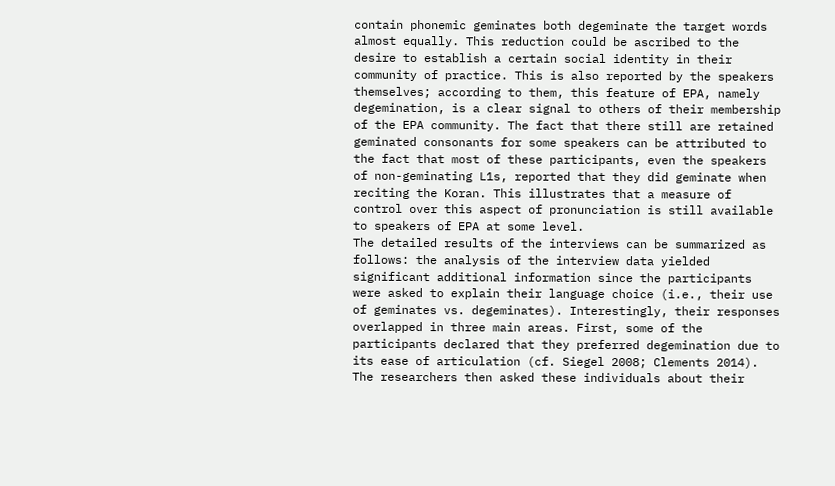contain phonemic geminates both degeminate the target words almost equally. This reduction could be ascribed to the desire to establish a certain social identity in their community of practice. This is also reported by the speakers themselves; according to them, this feature of EPA, namely degemination, is a clear signal to others of their membership of the EPA community. The fact that there still are retained geminated consonants for some speakers can be attributed to the fact that most of these participants, even the speakers of non-geminating L1s, reported that they did geminate when reciting the Koran. This illustrates that a measure of control over this aspect of pronunciation is still available to speakers of EPA at some level.
The detailed results of the interviews can be summarized as follows: the analysis of the interview data yielded significant additional information since the participants were asked to explain their language choice (i.e., their use of geminates vs. degeminates). Interestingly, their responses overlapped in three main areas. First, some of the participants declared that they preferred degemination due to its ease of articulation (cf. Siegel 2008; Clements 2014). The researchers then asked these individuals about their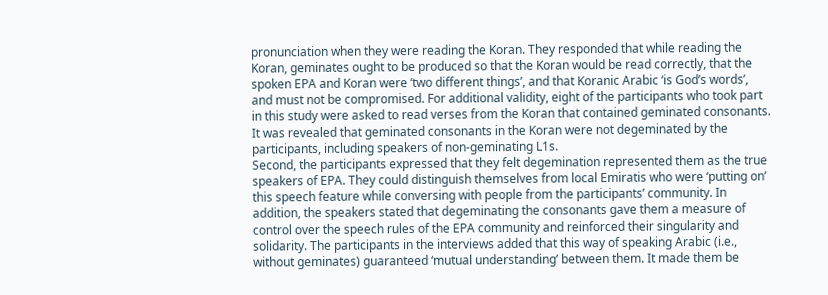pronunciation when they were reading the Koran. They responded that while reading the Koran, geminates ought to be produced so that the Koran would be read correctly, that the spoken EPA and Koran were ‘two different things’, and that Koranic Arabic ‘is God’s words’, and must not be compromised. For additional validity, eight of the participants who took part in this study were asked to read verses from the Koran that contained geminated consonants. It was revealed that geminated consonants in the Koran were not degeminated by the participants, including speakers of non-geminating L1s.
Second, the participants expressed that they felt degemination represented them as the true speakers of EPA. They could distinguish themselves from local Emiratis who were ‘putting on’ this speech feature while conversing with people from the participants’ community. In addition, the speakers stated that degeminating the consonants gave them a measure of control over the speech rules of the EPA community and reinforced their singularity and solidarity. The participants in the interviews added that this way of speaking Arabic (i.e., without geminates) guaranteed ‘mutual understanding’ between them. It made them be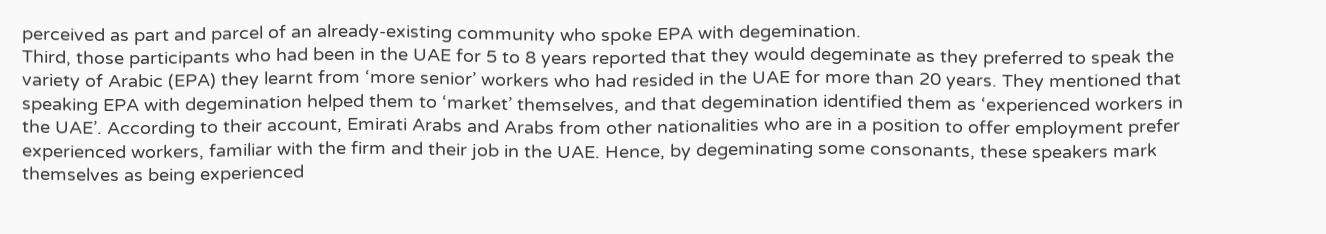perceived as part and parcel of an already-existing community who spoke EPA with degemination.
Third, those participants who had been in the UAE for 5 to 8 years reported that they would degeminate as they preferred to speak the variety of Arabic (EPA) they learnt from ‘more senior’ workers who had resided in the UAE for more than 20 years. They mentioned that speaking EPA with degemination helped them to ‘market’ themselves, and that degemination identified them as ‘experienced workers in the UAE’. According to their account, Emirati Arabs and Arabs from other nationalities who are in a position to offer employment prefer experienced workers, familiar with the firm and their job in the UAE. Hence, by degeminating some consonants, these speakers mark themselves as being experienced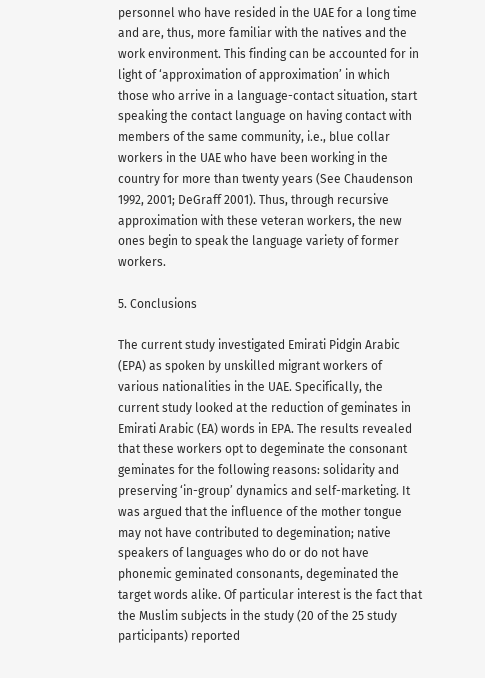personnel who have resided in the UAE for a long time and are, thus, more familiar with the natives and the work environment. This finding can be accounted for in light of ‘approximation of approximation’ in which those who arrive in a language-contact situation, start speaking the contact language on having contact with members of the same community, i.e., blue collar workers in the UAE who have been working in the country for more than twenty years (See Chaudenson 1992, 2001; DeGraff 2001). Thus, through recursive approximation with these veteran workers, the new ones begin to speak the language variety of former workers.

5. Conclusions

The current study investigated Emirati Pidgin Arabic (EPA) as spoken by unskilled migrant workers of various nationalities in the UAE. Specifically, the current study looked at the reduction of geminates in Emirati Arabic (EA) words in EPA. The results revealed that these workers opt to degeminate the consonant geminates for the following reasons: solidarity and preserving ‘in-group’ dynamics and self-marketing. It was argued that the influence of the mother tongue may not have contributed to degemination; native speakers of languages who do or do not have phonemic geminated consonants, degeminated the target words alike. Of particular interest is the fact that the Muslim subjects in the study (20 of the 25 study participants) reported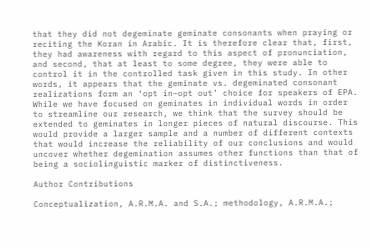that they did not degeminate geminate consonants when praying or reciting the Koran in Arabic. It is therefore clear that, first, they had awareness with regard to this aspect of pronunciation, and second, that at least to some degree, they were able to control it in the controlled task given in this study. In other words, it appears that the geminate vs. degeminated consonant realizations form an ‘opt in–opt out’ choice for speakers of EPA.
While we have focused on geminates in individual words in order to streamline our research, we think that the survey should be extended to geminates in longer pieces of natural discourse. This would provide a larger sample and a number of different contexts that would increase the reliability of our conclusions and would uncover whether degemination assumes other functions than that of being a sociolinguistic marker of distinctiveness.

Author Contributions

Conceptualization, A.R.M.A. and S.A.; methodology, A.R.M.A.;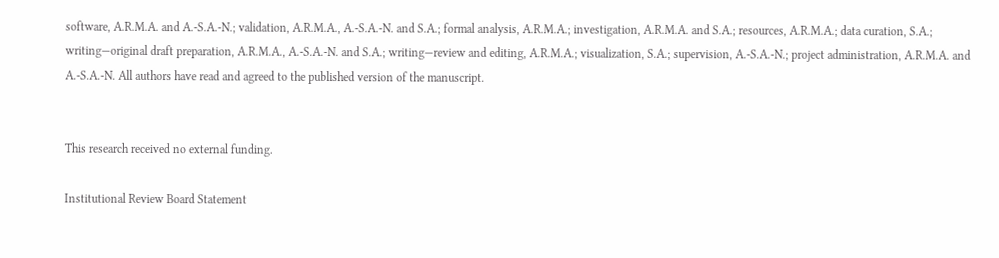software, A.R.M.A. and A.-S.A.-N.; validation, A.R.M.A., A.-S.A.-N. and S.A.; formal analysis, A.R.M.A.; investigation, A.R.M.A. and S.A.; resources, A.R.M.A.; data curation, S.A.; writing—original draft preparation, A.R.M.A., A.-S.A.-N. and S.A.; writing—review and editing, A.R.M.A.; visualization, S.A.; supervision, A.-S.A.-N.; project administration, A.R.M.A. and A.-S.A.-N. All authors have read and agreed to the published version of the manuscript.


This research received no external funding.

Institutional Review Board Statement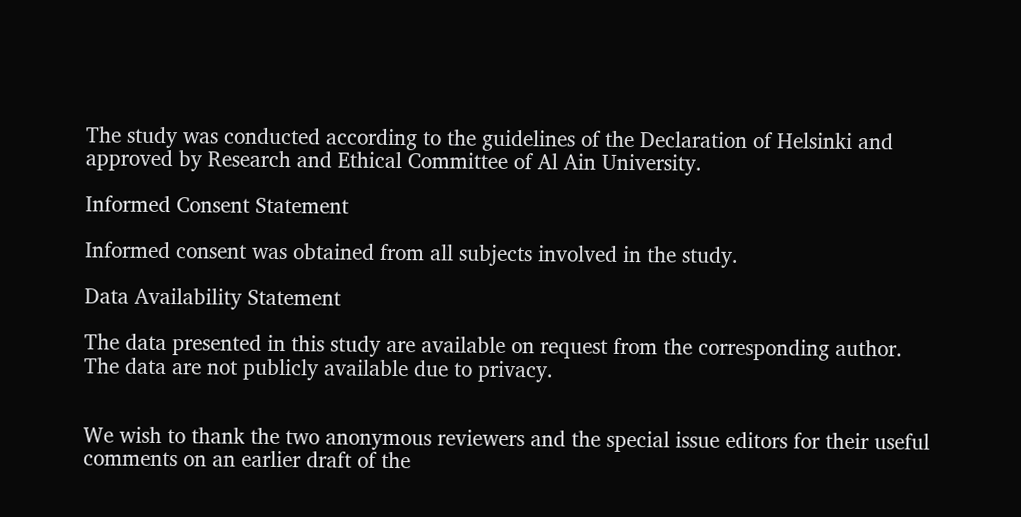The study was conducted according to the guidelines of the Declaration of Helsinki and approved by Research and Ethical Committee of Al Ain University.

Informed Consent Statement

Informed consent was obtained from all subjects involved in the study.

Data Availability Statement

The data presented in this study are available on request from the corresponding author. The data are not publicly available due to privacy.


We wish to thank the two anonymous reviewers and the special issue editors for their useful comments on an earlier draft of the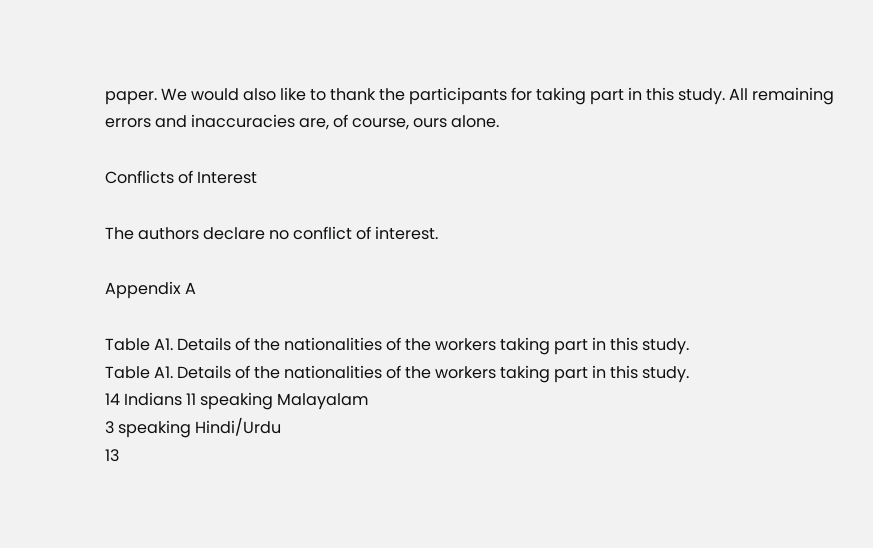paper. We would also like to thank the participants for taking part in this study. All remaining errors and inaccuracies are, of course, ours alone.

Conflicts of Interest

The authors declare no conflict of interest.

Appendix A

Table A1. Details of the nationalities of the workers taking part in this study.
Table A1. Details of the nationalities of the workers taking part in this study.
14 Indians 11 speaking Malayalam
3 speaking Hindi/Urdu
13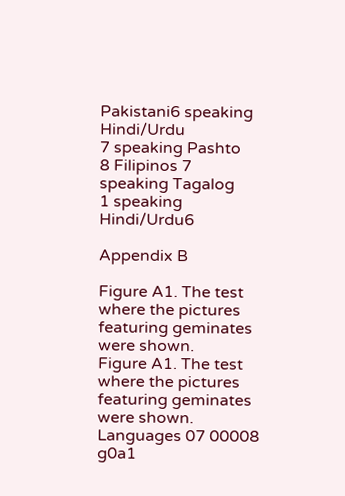Pakistani6 speaking Hindi/Urdu
7 speaking Pashto
8 Filipinos 7 speaking Tagalog
1 speaking Hindi/Urdu6

Appendix B

Figure A1. The test where the pictures featuring geminates were shown.
Figure A1. The test where the pictures featuring geminates were shown.
Languages 07 00008 g0a1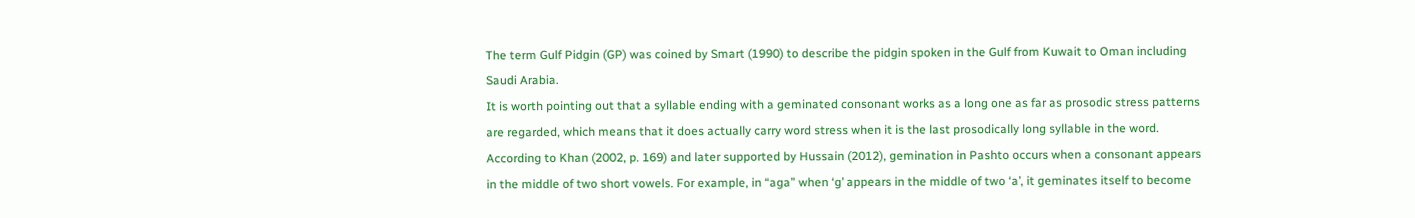The term Gulf Pidgin (GP) was coined by Smart (1990) to describe the pidgin spoken in the Gulf from Kuwait to Oman including Saudi Arabia.
It is worth pointing out that a syllable ending with a geminated consonant works as a long one as far as prosodic stress patterns are regarded, which means that it does actually carry word stress when it is the last prosodically long syllable in the word.
According to Khan (2002, p. 169) and later supported by Hussain (2012), gemination in Pashto occurs when a consonant appears in the middle of two short vowels. For example, in “aga” when ‘g’ appears in the middle of two ‘a’, it geminates itself to become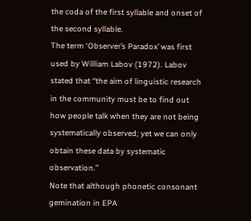the coda of the first syllable and onset of the second syllable.
The term ‘Observer’s Paradox’ was first used by William Labov (1972). Labov stated that “the aim of linguistic research in the community must be to find out how people talk when they are not being systematically observed; yet we can only obtain these data by systematic observation.”
Note that although phonetic consonant gemination in EPA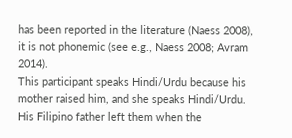has been reported in the literature (Naess 2008), it is not phonemic (see e.g., Naess 2008; Avram 2014).
This participant speaks Hindi/Urdu because his mother raised him, and she speaks Hindi/Urdu. His Filipino father left them when the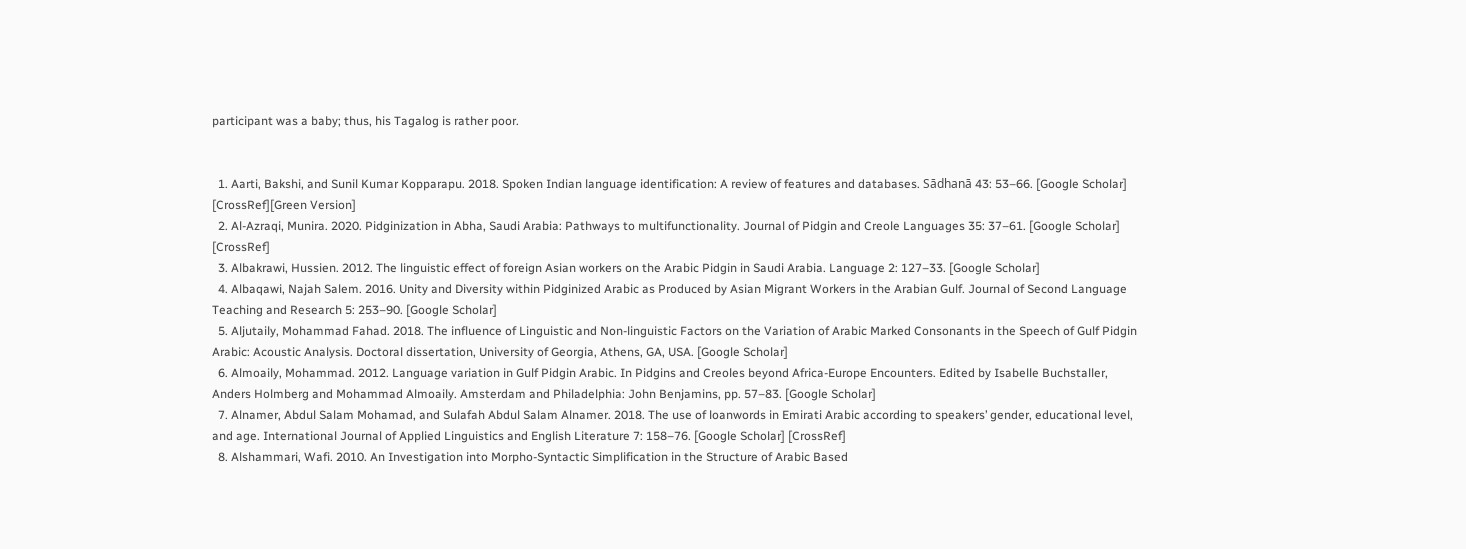participant was a baby; thus, his Tagalog is rather poor.


  1. Aarti, Bakshi, and Sunil Kumar Kopparapu. 2018. Spoken Indian language identification: A review of features and databases. Sādhanā 43: 53–66. [Google Scholar] [CrossRef][Green Version]
  2. Al-Azraqi, Munira. 2020. Pidginization in Abha, Saudi Arabia: Pathways to multifunctionality. Journal of Pidgin and Creole Languages 35: 37–61. [Google Scholar] [CrossRef]
  3. Albakrawi, Hussien. 2012. The linguistic effect of foreign Asian workers on the Arabic Pidgin in Saudi Arabia. Language 2: 127–33. [Google Scholar]
  4. Albaqawi, Najah Salem. 2016. Unity and Diversity within Pidginized Arabic as Produced by Asian Migrant Workers in the Arabian Gulf. Journal of Second Language Teaching and Research 5: 253–90. [Google Scholar]
  5. Aljutaily, Mohammad Fahad. 2018. The influence of Linguistic and Non-linguistic Factors on the Variation of Arabic Marked Consonants in the Speech of Gulf Pidgin Arabic: Acoustic Analysis. Doctoral dissertation, University of Georgia, Athens, GA, USA. [Google Scholar]
  6. Almoaily, Mohammad. 2012. Language variation in Gulf Pidgin Arabic. In Pidgins and Creoles beyond Africa-Europe Encounters. Edited by Isabelle Buchstaller, Anders Holmberg and Mohammad Almoaily. Amsterdam and Philadelphia: John Benjamins, pp. 57–83. [Google Scholar]
  7. Alnamer, Abdul Salam Mohamad, and Sulafah Abdul Salam Alnamer. 2018. The use of loanwords in Emirati Arabic according to speakers’ gender, educational level, and age. International Journal of Applied Linguistics and English Literature 7: 158–76. [Google Scholar] [CrossRef]
  8. Alshammari, Wafi. 2010. An Investigation into Morpho-Syntactic Simplification in the Structure of Arabic Based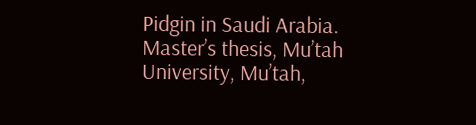Pidgin in Saudi Arabia. Master’s thesis, Mu’tah University, Mu’tah,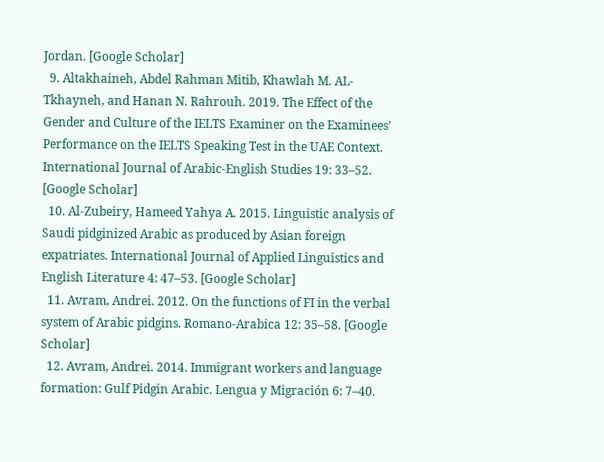Jordan. [Google Scholar]
  9. Altakhaineh, Abdel Rahman Mitib, Khawlah M. AL-Tkhayneh, and Hanan N. Rahrouh. 2019. The Effect of the Gender and Culture of the IELTS Examiner on the Examinees’ Performance on the IELTS Speaking Test in the UAE Context. International Journal of Arabic-English Studies 19: 33–52. [Google Scholar]
  10. Al-Zubeiry, Hameed Yahya A. 2015. Linguistic analysis of Saudi pidginized Arabic as produced by Asian foreign expatriates. International Journal of Applied Linguistics and English Literature 4: 47–53. [Google Scholar]
  11. Avram, Andrei. 2012. On the functions of FI in the verbal system of Arabic pidgins. Romano-Arabica 12: 35–58. [Google Scholar]
  12. Avram, Andrei. 2014. Immigrant workers and language formation: Gulf Pidgin Arabic. Lengua y Migración 6: 7–40.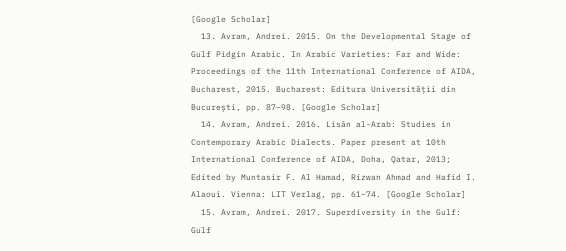[Google Scholar]
  13. Avram, Andrei. 2015. On the Developmental Stage of Gulf Pidgin Arabic. In Arabic Varieties: Far and Wide: Proceedings of the 11th International Conference of AIDA, Bucharest, 2015. Bucharest: Editura Universității din București, pp. 87–98. [Google Scholar]
  14. Avram, Andrei. 2016. Lisān al-Arab: Studies in Contemporary Arabic Dialects. Paper present at 10th International Conference of AIDA, Doha, Qatar, 2013; Edited by Muntasir F. Al Hamad, Rizwan Ahmad and Hafid I. Alaoui. Vienna: LIT Verlag, pp. 61–74. [Google Scholar]
  15. Avram, Andrei. 2017. Superdiversity in the Gulf: Gulf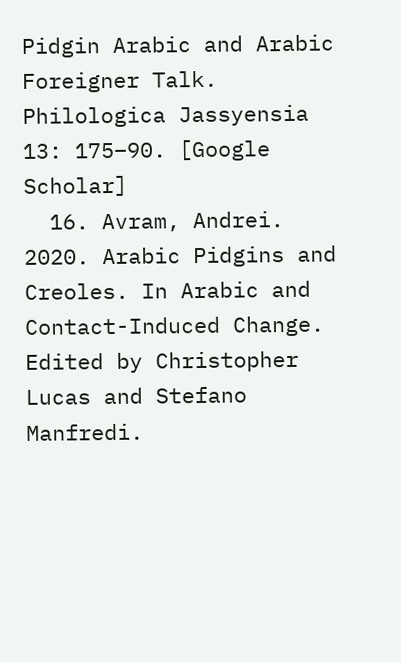Pidgin Arabic and Arabic Foreigner Talk. Philologica Jassyensia 13: 175–90. [Google Scholar]
  16. Avram, Andrei. 2020. Arabic Pidgins and Creoles. In Arabic and Contact-Induced Change. Edited by Christopher Lucas and Stefano Manfredi.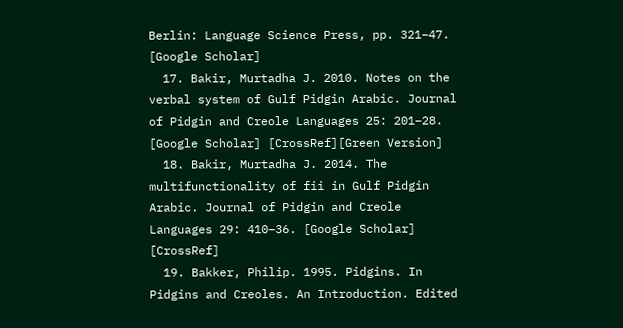Berlin: Language Science Press, pp. 321–47. [Google Scholar]
  17. Bakir, Murtadha J. 2010. Notes on the verbal system of Gulf Pidgin Arabic. Journal of Pidgin and Creole Languages 25: 201–28. [Google Scholar] [CrossRef][Green Version]
  18. Bakir, Murtadha J. 2014. The multifunctionality of fii in Gulf Pidgin Arabic. Journal of Pidgin and Creole Languages 29: 410–36. [Google Scholar] [CrossRef]
  19. Bakker, Philip. 1995. Pidgins. In Pidgins and Creoles. An Introduction. Edited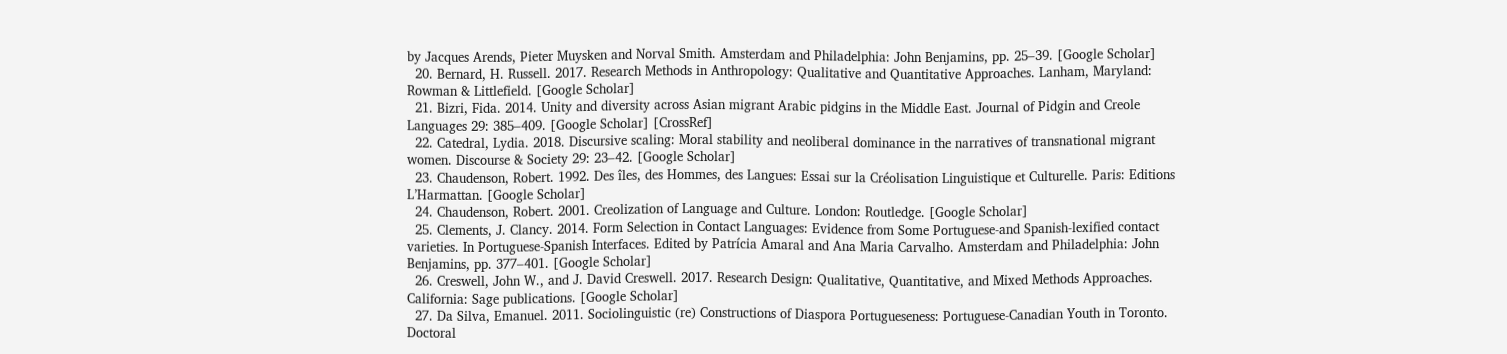by Jacques Arends, Pieter Muysken and Norval Smith. Amsterdam and Philadelphia: John Benjamins, pp. 25–39. [Google Scholar]
  20. Bernard, H. Russell. 2017. Research Methods in Anthropology: Qualitative and Quantitative Approaches. Lanham, Maryland: Rowman & Littlefield. [Google Scholar]
  21. Bizri, Fida. 2014. Unity and diversity across Asian migrant Arabic pidgins in the Middle East. Journal of Pidgin and Creole Languages 29: 385–409. [Google Scholar] [CrossRef]
  22. Catedral, Lydia. 2018. Discursive scaling: Moral stability and neoliberal dominance in the narratives of transnational migrant women. Discourse & Society 29: 23–42. [Google Scholar]
  23. Chaudenson, Robert. 1992. Des îles, des Hommes, des Langues: Essai sur la Créolisation Linguistique et Culturelle. Paris: Editions L’Harmattan. [Google Scholar]
  24. Chaudenson, Robert. 2001. Creolization of Language and Culture. London: Routledge. [Google Scholar]
  25. Clements, J. Clancy. 2014. Form Selection in Contact Languages: Evidence from Some Portuguese-and Spanish-lexified contact varieties. In Portuguese-Spanish Interfaces. Edited by Patrícia Amaral and Ana Maria Carvalho. Amsterdam and Philadelphia: John Benjamins, pp. 377–401. [Google Scholar]
  26. Creswell, John W., and J. David Creswell. 2017. Research Design: Qualitative, Quantitative, and Mixed Methods Approaches. California: Sage publications. [Google Scholar]
  27. Da Silva, Emanuel. 2011. Sociolinguistic (re) Constructions of Diaspora Portugueseness: Portuguese-Canadian Youth in Toronto. Doctoral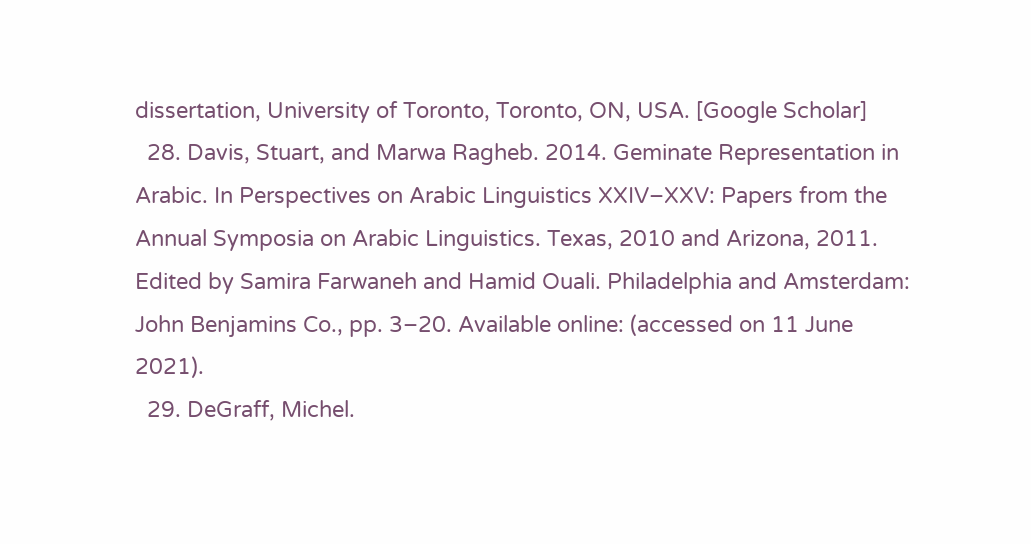dissertation, University of Toronto, Toronto, ON, USA. [Google Scholar]
  28. Davis, Stuart, and Marwa Ragheb. 2014. Geminate Representation in Arabic. In Perspectives on Arabic Linguistics XXIV–XXV: Papers from the Annual Symposia on Arabic Linguistics. Texas, 2010 and Arizona, 2011. Edited by Samira Farwaneh and Hamid Ouali. Philadelphia and Amsterdam: John Benjamins Co., pp. 3–20. Available online: (accessed on 11 June 2021).
  29. DeGraff, Michel.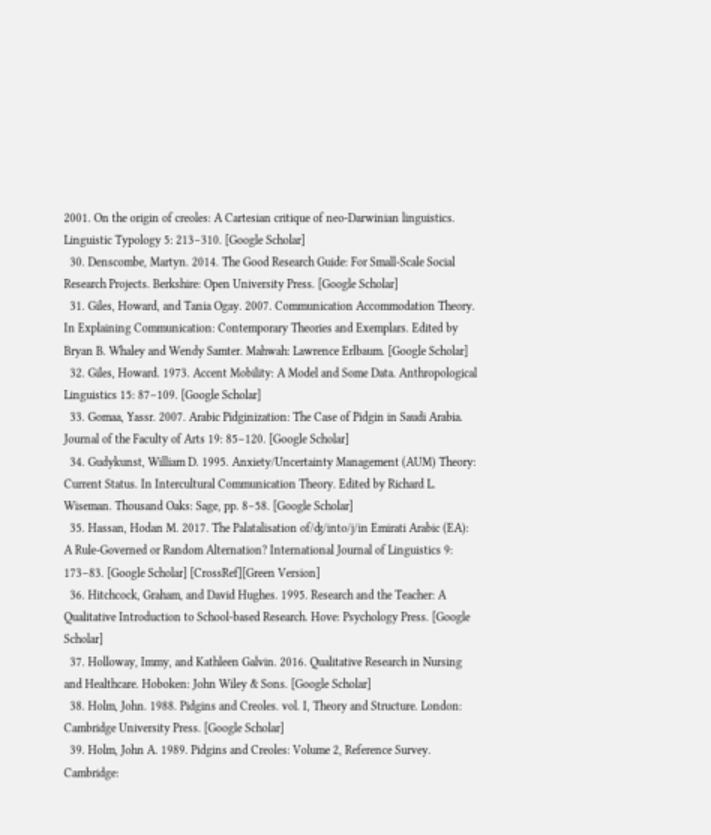2001. On the origin of creoles: A Cartesian critique of neo-Darwinian linguistics. Linguistic Typology 5: 213–310. [Google Scholar]
  30. Denscombe, Martyn. 2014. The Good Research Guide: For Small-Scale Social Research Projects. Berkshire: Open University Press. [Google Scholar]
  31. Giles, Howard, and Tania Ogay. 2007. Communication Accommodation Theory. In Explaining Communication: Contemporary Theories and Exemplars. Edited by Bryan B. Whaley and Wendy Samter. Mahwah: Lawrence Erlbaum. [Google Scholar]
  32. Giles, Howard. 1973. Accent Mobility: A Model and Some Data. Anthropological Linguistics 15: 87–109. [Google Scholar]
  33. Gomaa, Yassr. 2007. Arabic Pidginization: The Case of Pidgin in Saudi Arabia. Journal of the Faculty of Arts 19: 85–120. [Google Scholar]
  34. Gudykunst, William D. 1995. Anxiety/Uncertainty Management (AUM) Theory: Current Status. In Intercultural Communication Theory. Edited by Richard L. Wiseman. Thousand Oaks: Sage, pp. 8–58. [Google Scholar]
  35. Hassan, Hodan M. 2017. The Palatalisation of/ʤ/into/j/in Emirati Arabic (EA): A Rule-Governed or Random Alternation? International Journal of Linguistics 9: 173–83. [Google Scholar] [CrossRef][Green Version]
  36. Hitchcock, Graham, and David Hughes. 1995. Research and the Teacher: A Qualitative Introduction to School-based Research. Hove: Psychology Press. [Google Scholar]
  37. Holloway, Immy, and Kathleen Galvin. 2016. Qualitative Research in Nursing and Healthcare. Hoboken: John Wiley & Sons. [Google Scholar]
  38. Holm, John. 1988. Pidgins and Creoles. vol. I, Theory and Structure. London: Cambridge University Press. [Google Scholar]
  39. Holm, John A. 1989. Pidgins and Creoles: Volume 2, Reference Survey. Cambridge: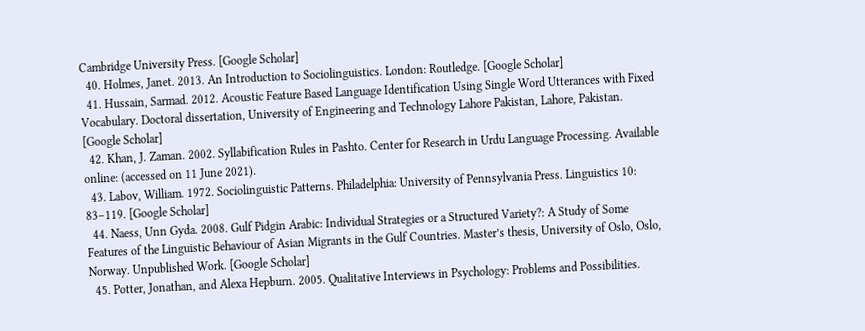Cambridge University Press. [Google Scholar]
  40. Holmes, Janet. 2013. An Introduction to Sociolinguistics. London: Routledge. [Google Scholar]
  41. Hussain, Sarmad. 2012. Acoustic Feature Based Language Identification Using Single Word Utterances with Fixed Vocabulary. Doctoral dissertation, University of Engineering and Technology Lahore Pakistan, Lahore, Pakistan. [Google Scholar]
  42. Khan, J. Zaman. 2002. Syllabification Rules in Pashto. Center for Research in Urdu Language Processing. Available online: (accessed on 11 June 2021).
  43. Labov, William. 1972. Sociolinguistic Patterns. Philadelphia: University of Pennsylvania Press. Linguistics 10: 83–119. [Google Scholar]
  44. Naess, Unn Gyda. 2008. Gulf Pidgin Arabic: Individual Strategies or a Structured Variety?: A Study of Some Features of the Linguistic Behaviour of Asian Migrants in the Gulf Countries. Master’s thesis, University of Oslo, Oslo, Norway. Unpublished Work. [Google Scholar]
  45. Potter, Jonathan, and Alexa Hepburn. 2005. Qualitative Interviews in Psychology: Problems and Possibilities.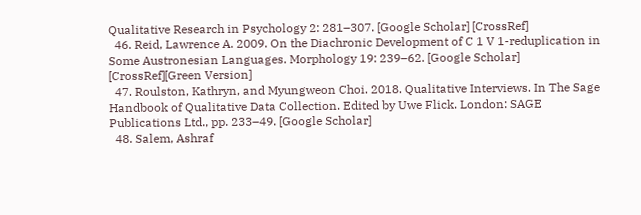Qualitative Research in Psychology 2: 281–307. [Google Scholar] [CrossRef]
  46. Reid, Lawrence A. 2009. On the Diachronic Development of C 1 V 1-reduplication in Some Austronesian Languages. Morphology 19: 239–62. [Google Scholar] [CrossRef][Green Version]
  47. Roulston, Kathryn, and Myungweon Choi. 2018. Qualitative Interviews. In The Sage Handbook of Qualitative Data Collection. Edited by Uwe Flick. London: SAGE Publications Ltd., pp. 233–49. [Google Scholar]
  48. Salem, Ashraf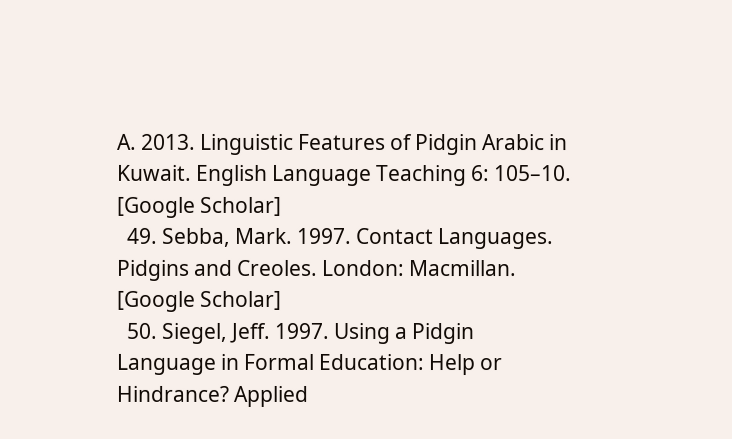A. 2013. Linguistic Features of Pidgin Arabic in Kuwait. English Language Teaching 6: 105–10. [Google Scholar]
  49. Sebba, Mark. 1997. Contact Languages. Pidgins and Creoles. London: Macmillan. [Google Scholar]
  50. Siegel, Jeff. 1997. Using a Pidgin Language in Formal Education: Help or Hindrance? Applied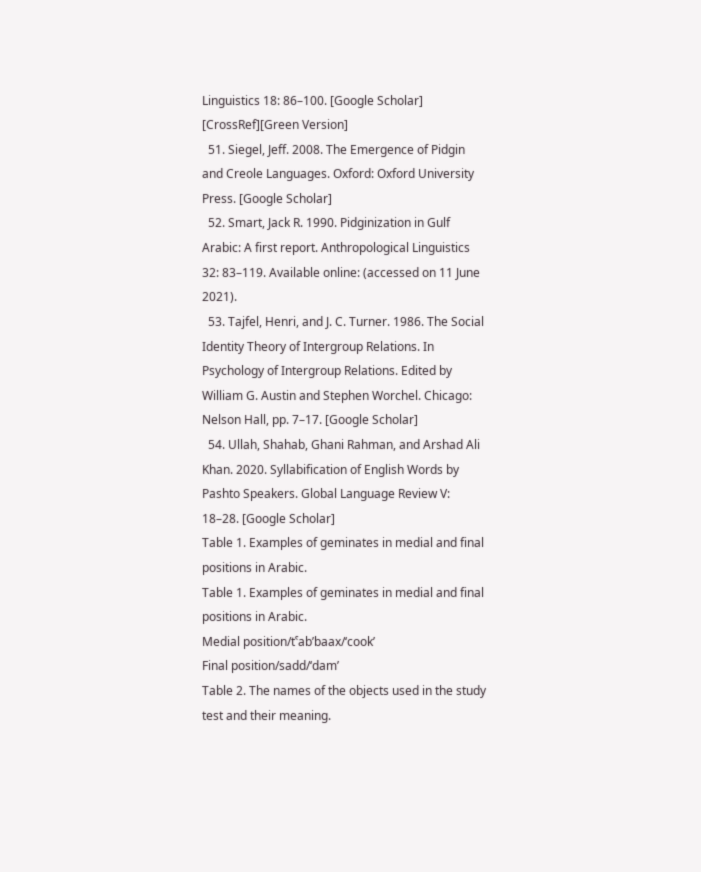Linguistics 18: 86–100. [Google Scholar] [CrossRef][Green Version]
  51. Siegel, Jeff. 2008. The Emergence of Pidgin and Creole Languages. Oxford: Oxford University Press. [Google Scholar]
  52. Smart, Jack R. 1990. Pidginization in Gulf Arabic: A first report. Anthropological Linguistics 32: 83–119. Available online: (accessed on 11 June 2021).
  53. Tajfel, Henri, and J. C. Turner. 1986. The Social Identity Theory of Intergroup Relations. In Psychology of Intergroup Relations. Edited by William G. Austin and Stephen Worchel. Chicago: Nelson Hall, pp. 7–17. [Google Scholar]
  54. Ullah, Shahab, Ghani Rahman, and Arshad Ali Khan. 2020. Syllabification of English Words by Pashto Speakers. Global Language Review V: 18–28. [Google Scholar]
Table 1. Examples of geminates in medial and final positions in Arabic.
Table 1. Examples of geminates in medial and final positions in Arabic.
Medial position/tˁab’baax/‘cook’
Final position/sadd/‘dam’
Table 2. The names of the objects used in the study test and their meaning.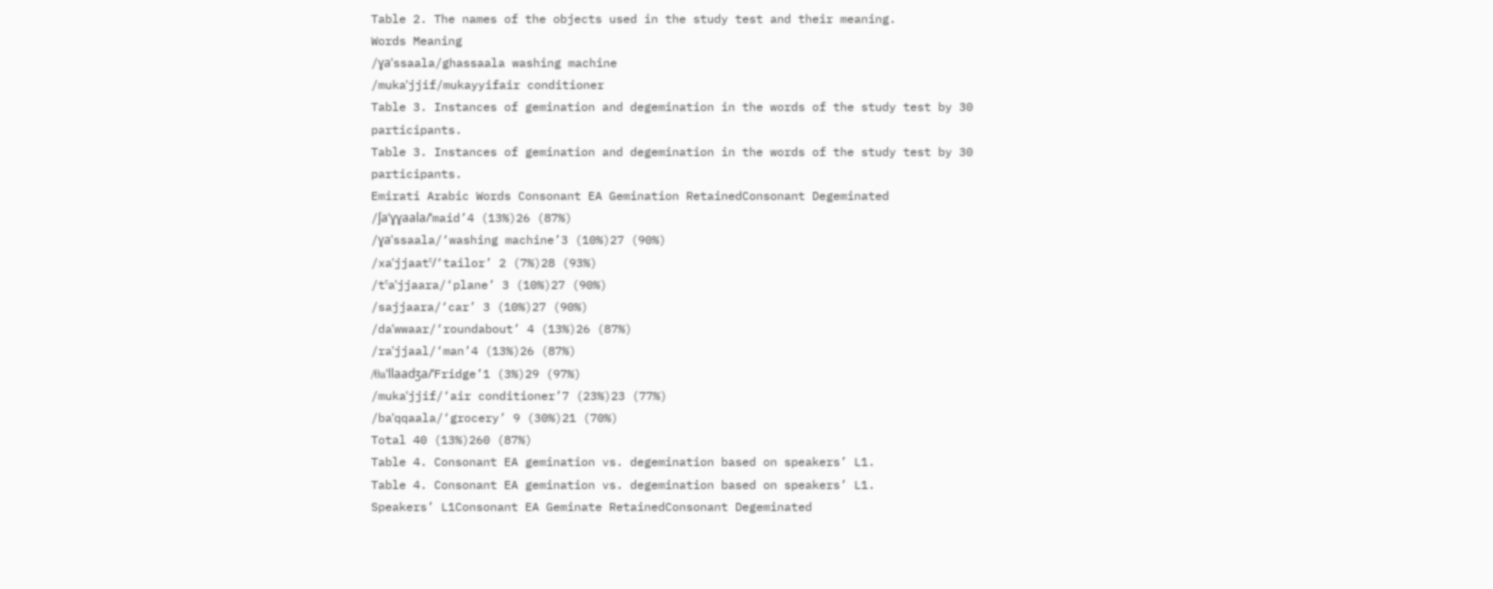Table 2. The names of the objects used in the study test and their meaning.
Words Meaning
/ɣaˈssaala/ghassaala washing machine
/mukaˈjjif/mukayyifair conditioner
Table 3. Instances of gemination and degemination in the words of the study test by 30 participants.
Table 3. Instances of gemination and degemination in the words of the study test by 30 participants.
Emirati Arabic Words Consonant EA Gemination RetainedConsonant Degeminated
/ʃaˈɣɣaala/‘maid’4 (13%)26 (87%)
/ɣaˈssaala/‘washing machine’3 (10%)27 (90%)
/xaˈjjaatˤ/‘tailor’ 2 (7%)28 (93%)
/tˤaˈjjaara/‘plane’ 3 (10%)27 (90%)
/sajjaara/‘car’ 3 (10%)27 (90%)
/daˈwwaar/‘roundabout’ 4 (13%)26 (87%)
/raˈjjaal/‘man’4 (13%)26 (87%)
/θaˈllaadʒa/‘Fridge’1 (3%)29 (97%)
/mukaˈjjif/‘air conditioner’7 (23%)23 (77%)
/baˈqqaala/‘grocery’ 9 (30%)21 (70%)
Total 40 (13%)260 (87%)
Table 4. Consonant EA gemination vs. degemination based on speakers’ L1.
Table 4. Consonant EA gemination vs. degemination based on speakers’ L1.
Speakers’ L1Consonant EA Geminate RetainedConsonant Degeminated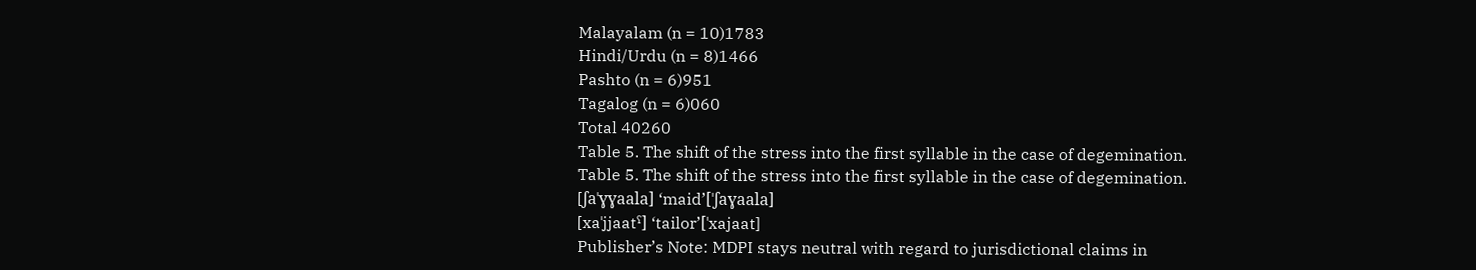Malayalam (n = 10)1783
Hindi/Urdu (n = 8)1466
Pashto (n = 6)951
Tagalog (n = 6)060
Total 40260
Table 5. The shift of the stress into the first syllable in the case of degemination.
Table 5. The shift of the stress into the first syllable in the case of degemination.
[ʃaˈɣɣaala] ‘maid’[ˈʃaɣaala]
[xaˈjjaatˤ] ‘tailor’[ˈxajaat]
Publisher’s Note: MDPI stays neutral with regard to jurisdictional claims in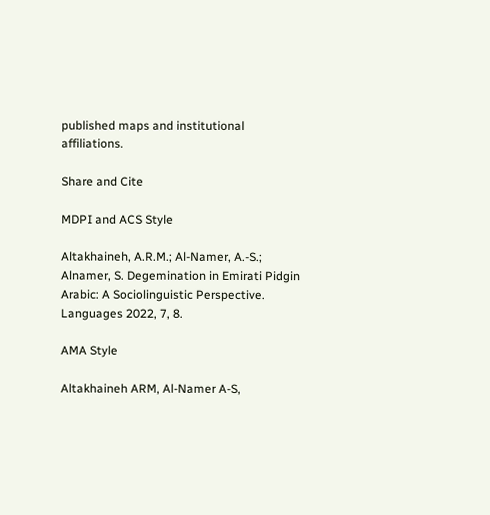published maps and institutional affiliations.

Share and Cite

MDPI and ACS Style

Altakhaineh, A.R.M.; Al-Namer, A.-S.; Alnamer, S. Degemination in Emirati Pidgin Arabic: A Sociolinguistic Perspective. Languages 2022, 7, 8.

AMA Style

Altakhaineh ARM, Al-Namer A-S,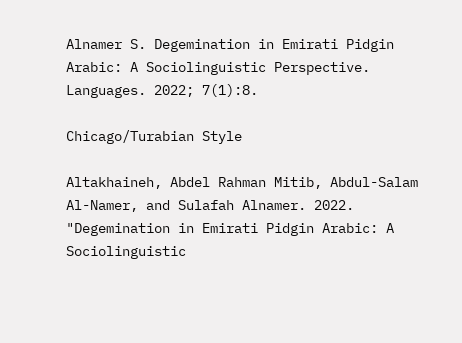Alnamer S. Degemination in Emirati Pidgin Arabic: A Sociolinguistic Perspective. Languages. 2022; 7(1):8.

Chicago/Turabian Style

Altakhaineh, Abdel Rahman Mitib, Abdul-Salam Al-Namer, and Sulafah Alnamer. 2022. "Degemination in Emirati Pidgin Arabic: A Sociolinguistic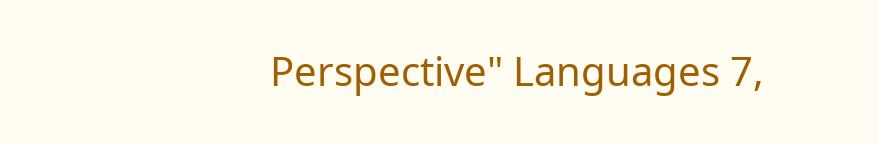Perspective" Languages 7,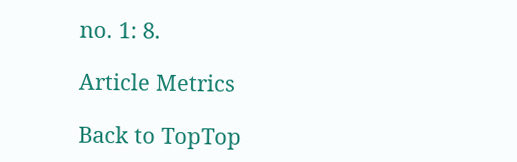no. 1: 8.

Article Metrics

Back to TopTop